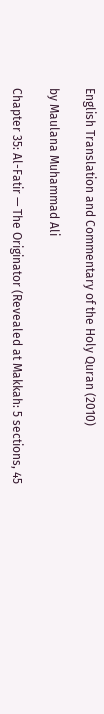English Translation and Commentary of the Holy Quran (2010)

by Maulana Muhammad Ali

Chapter 35: Al-Fatir — The Originator (Revealed at Makkah: 5 sections, 45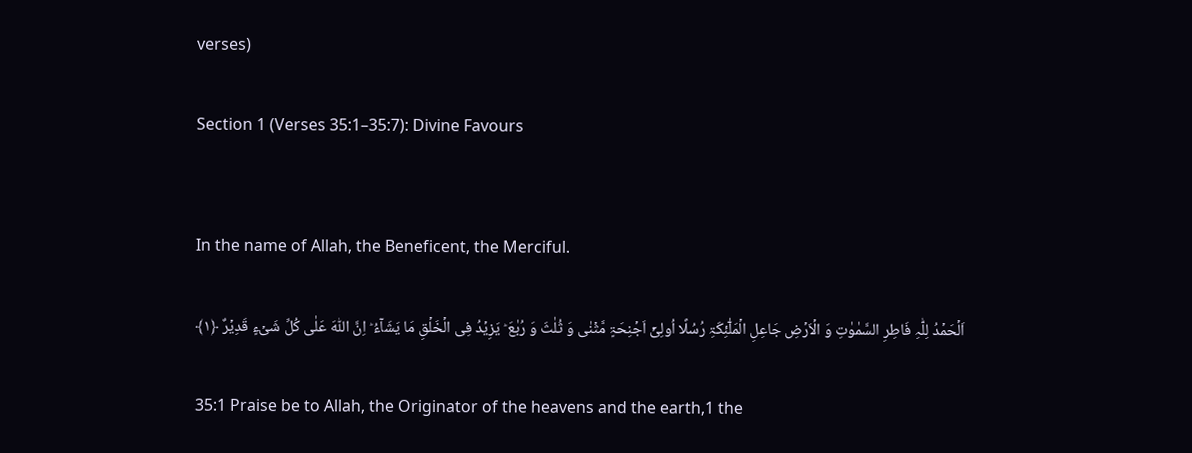verses)

Section 1 (Verses 35:1–35:7): Divine Favours


In the name of Allah, the Beneficent, the Merciful.

اَلۡحَمۡدُ لِلّٰہِ فَاطِرِ السَّمٰوٰتِ وَ الۡاَرۡضِ جَاعِلِ الۡمَلٰٓئِکَۃِ رُسُلًا اُولِیۡۤ اَجۡنِحَۃٍ مَّثۡنٰی وَ ثُلٰثَ وَ رُبٰعَ ؕ یَزِیۡدُ فِی الۡخَلۡقِ مَا یَشَآءُ ؕ اِنَّ اللّٰہَ عَلٰی کُلِّ شَیۡءٍ قَدِیۡرٌ ﴿۱﴾

35:1 Praise be to Allah, the Originator of the heavens and the earth,1 the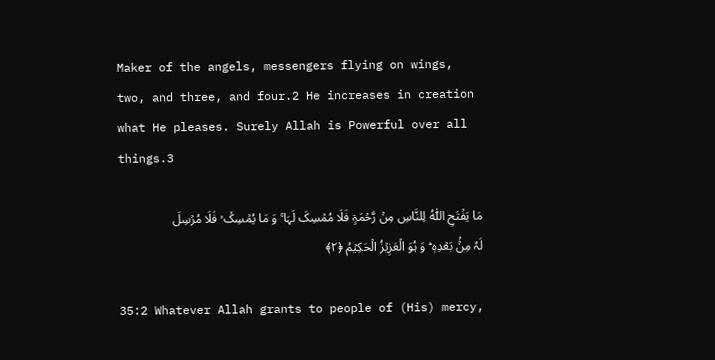Maker of the angels, messengers flying on wings, two, and three, and four.2 He increases in creation what He pleases. Surely Allah is Powerful over all things.3

مَا یَفۡتَحِ اللّٰہُ لِلنَّاسِ مِنۡ رَّحۡمَۃٍ فَلَا مُمۡسِکَ لَہَا ۚ وَ مَا یُمۡسِکۡ ۙ فَلَا مُرۡسِلَ لَہٗ مِنۡۢ بَعۡدِہٖ ؕ وَ ہُوَ الۡعَزِیۡزُ الۡحَکِیۡمُ ﴿۲﴾

35:2 Whatever Allah grants to people of (His) mercy,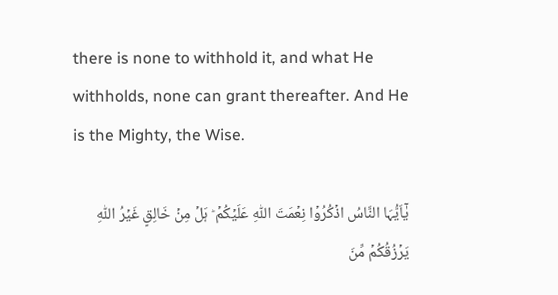there is none to withhold it, and what He withholds, none can grant thereafter. And He is the Mighty, the Wise.

یٰۤاَیُّہَا النَّاسُ اذۡکُرُوۡا نِعۡمَتَ اللّٰہِ عَلَیۡکُمۡ ؕ ہَلۡ مِنۡ خَالِقٍ غَیۡرُ اللّٰہِ یَرۡزُقُکُمۡ مِّنَ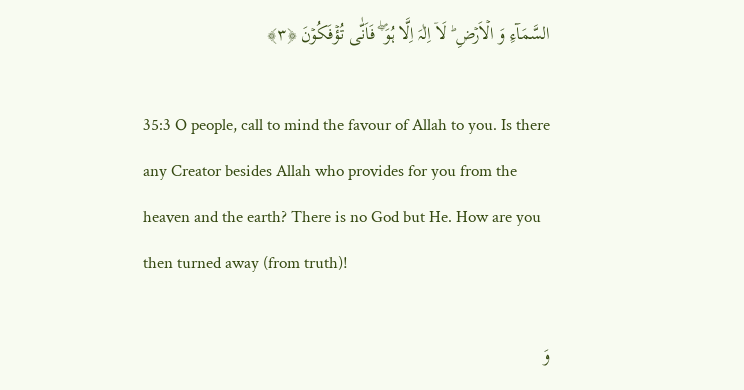السَّمَآءِ وَ الۡاَرۡضِ ؕ لَاۤ اِلٰہَ اِلَّا ہُوَ ۫ۖ فَاَنّٰی تُؤۡفَکُوۡنَ ﴿۳﴾

35:3 O people, call to mind the favour of Allah to you. Is there any Creator besides Allah who provides for you from the heaven and the earth? There is no God but He. How are you then turned away (from truth)!

وَ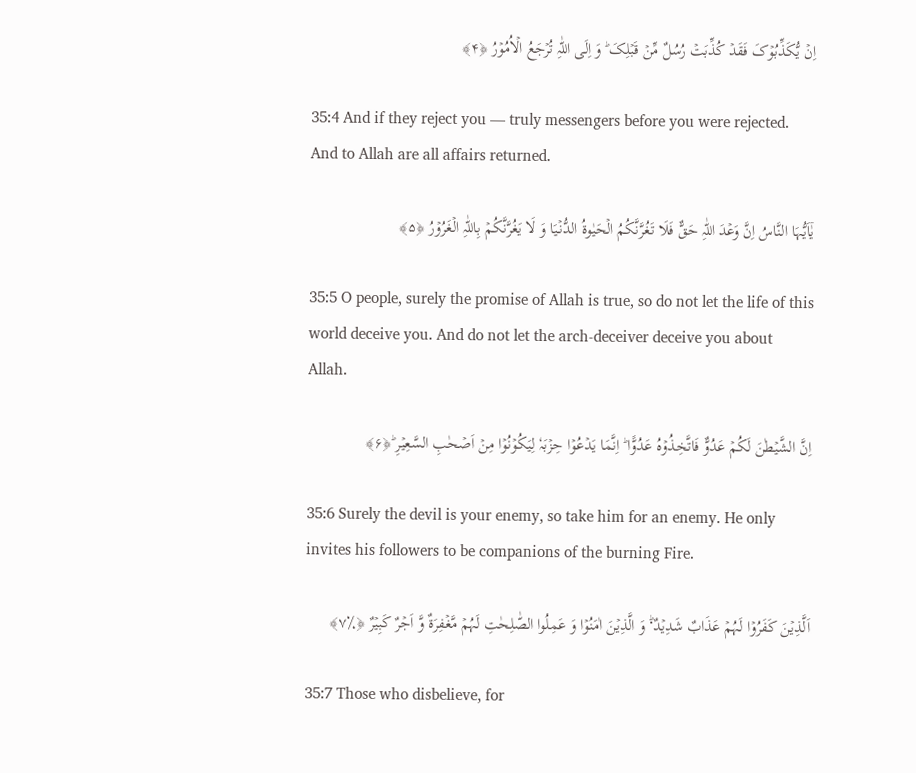اِنۡ یُّکَذِّبُوۡکَ فَقَدۡ کُذِّبَتۡ رُسُلٌ مِّنۡ قَبۡلِکَ ؕ وَ اِلَی اللّٰہِ تُرۡجَعُ الۡاُمُوۡرُ ﴿۴﴾

35:4 And if they reject you — truly messengers before you were rejected. And to Allah are all affairs returned.

یٰۤاَیُّہَا النَّاسُ اِنَّ وَعۡدَ اللّٰہِ حَقٌّ فَلَا تَغُرَّنَّکُمُ الۡحَیٰوۃُ الدُّنۡیَا وَ لَا یَغُرَّنَّکُمۡ بِاللّٰہِ الۡغَرُوۡرُ ﴿۵﴾

35:5 O people, surely the promise of Allah is true, so do not let the life of this world deceive you. And do not let the arch-deceiver deceive you about Allah.

اِنَّ الشَّیۡطٰنَ لَکُمۡ عَدُوٌّ فَاتَّخِذُوۡہُ عَدُوًّا ؕ اِنَّمَا یَدۡعُوۡا حِزۡبَہٗ لِیَکُوۡنُوۡا مِنۡ اَصۡحٰبِ السَّعِیۡرِ ؕ﴿۶﴾

35:6 Surely the devil is your enemy, so take him for an enemy. He only invites his followers to be companions of the burning Fire.

اَلَّذِیۡنَ کَفَرُوۡا لَہُمۡ عَذَابٌ شَدِیۡدٌ ۬ؕ وَ الَّذِیۡنَ اٰمَنُوۡا وَ عَمِلُوا الصّٰلِحٰتِ لَہُمۡ مَّغۡفِرَۃٌ وَّ اَجۡرٌ کَبِیۡرٌ ﴿٪۷﴾

35:7 Those who disbelieve, for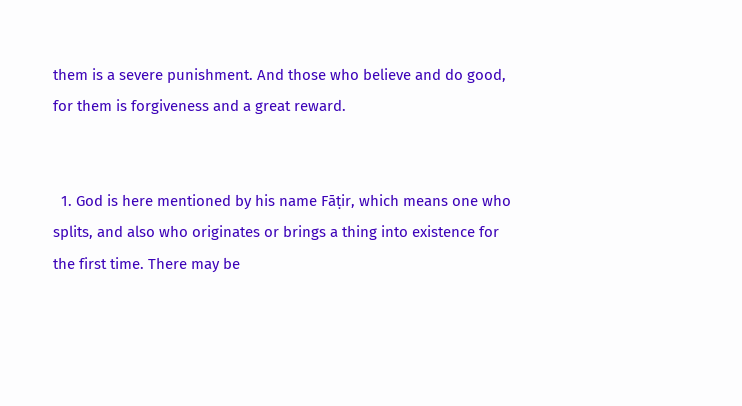them is a severe punishment. And those who believe and do good, for them is forgiveness and a great reward.


  1. God is here mentioned by his name Fāṭir, which means one who splits, and also who originates or brings a thing into existence for the first time. There may be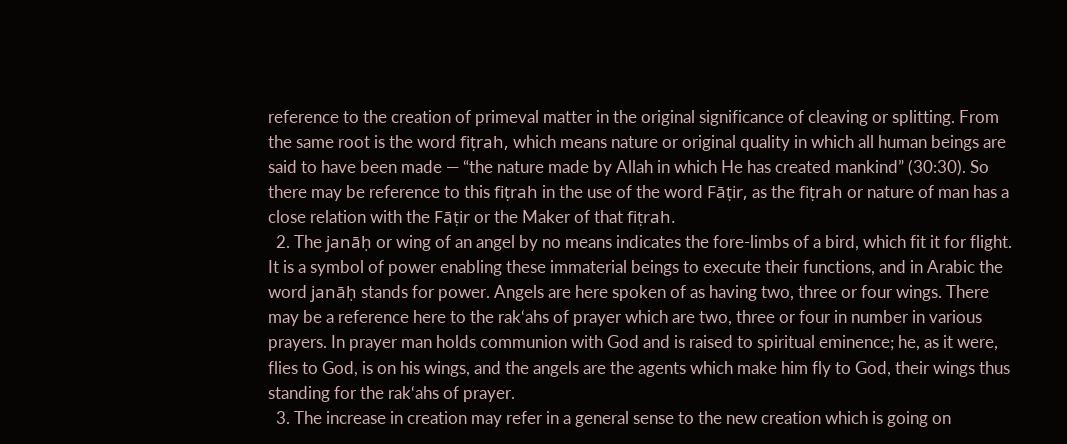reference to the creation of primeval matter in the original significance of cleaving or splitting. From the same root is the word fiṭrah, which means nature or original quality in which all human beings are said to have been made — “the nature made by Allah in which He has created mankind” (30:30). So there may be reference to this fiṭrah in the use of the word Fāṭir, as the fiṭrah or nature of man has a close relation with the Fāṭir or the Maker of that fiṭrah.
  2. The janāḥ or wing of an angel by no means indicates the fore-limbs of a bird, which fit it for flight. It is a symbol of power enabling these immaterial beings to execute their functions, and in Arabic the word janāḥ stands for power. Angels are here spoken of as having two, three or four wings. There may be a reference here to the rak‘ahs of prayer which are two, three or four in number in various prayers. In prayer man holds communion with God and is raised to spiritual eminence; he, as it were, flies to God, is on his wings, and the angels are the agents which make him fly to God, their wings thus standing for the rak‘ahs of prayer.
  3. The increase in creation may refer in a general sense to the new creation which is going on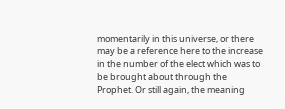momentarily in this universe, or there may be a reference here to the increase in the number of the elect which was to be brought about through the Prophet. Or still again, the meaning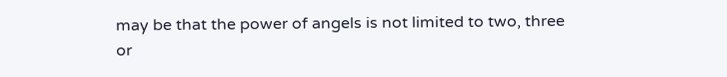may be that the power of angels is not limited to two, three or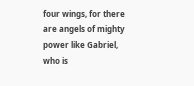four wings, for there are angels of mighty power like Gabriel, who is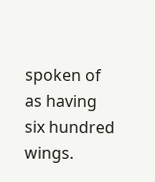spoken of as having six hundred wings.